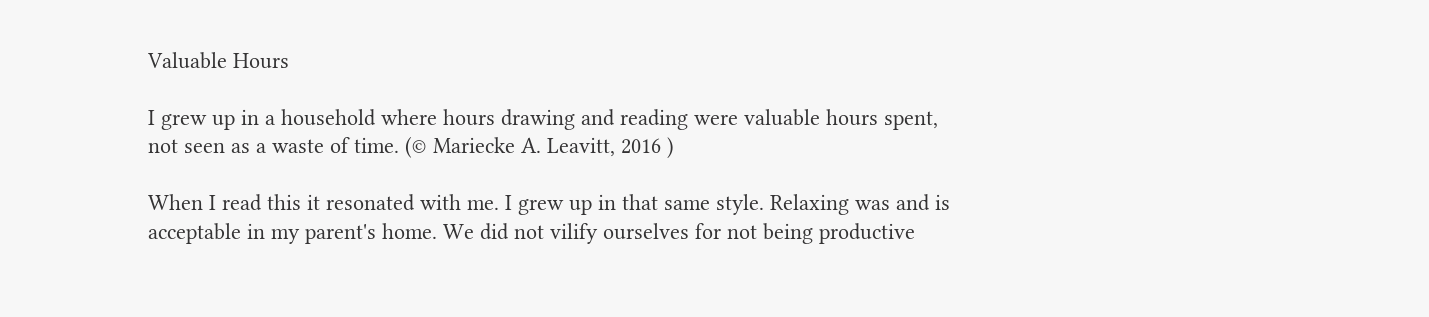Valuable Hours

I grew up in a household where hours drawing and reading were valuable hours spent, not seen as a waste of time. (© Mariecke A. Leavitt, 2016 )

When I read this it resonated with me. I grew up in that same style. Relaxing was and is acceptable in my parent's home. We did not vilify ourselves for not being productive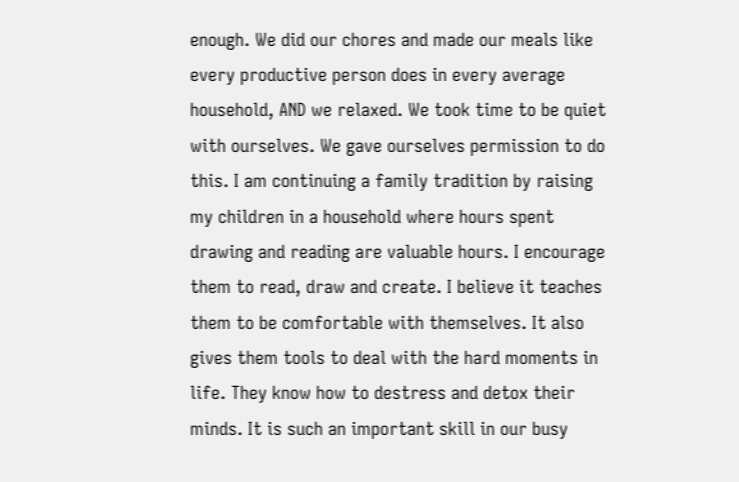enough. We did our chores and made our meals like every productive person does in every average household, AND we relaxed. We took time to be quiet with ourselves. We gave ourselves permission to do this. I am continuing a family tradition by raising my children in a household where hours spent drawing and reading are valuable hours. I encourage them to read, draw and create. I believe it teaches them to be comfortable with themselves. It also gives them tools to deal with the hard moments in life. They know how to destress and detox their minds. It is such an important skill in our busy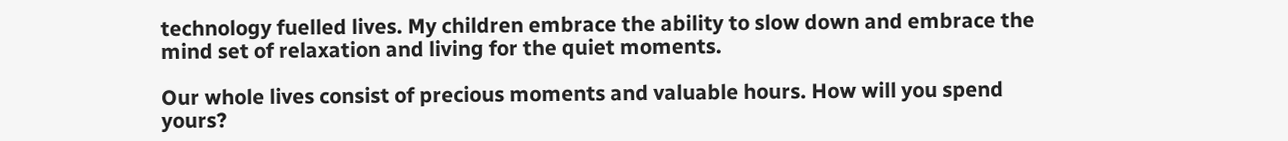technology fuelled lives. My children embrace the ability to slow down and embrace the mind set of relaxation and living for the quiet moments.

Our whole lives consist of precious moments and valuable hours. How will you spend yours?